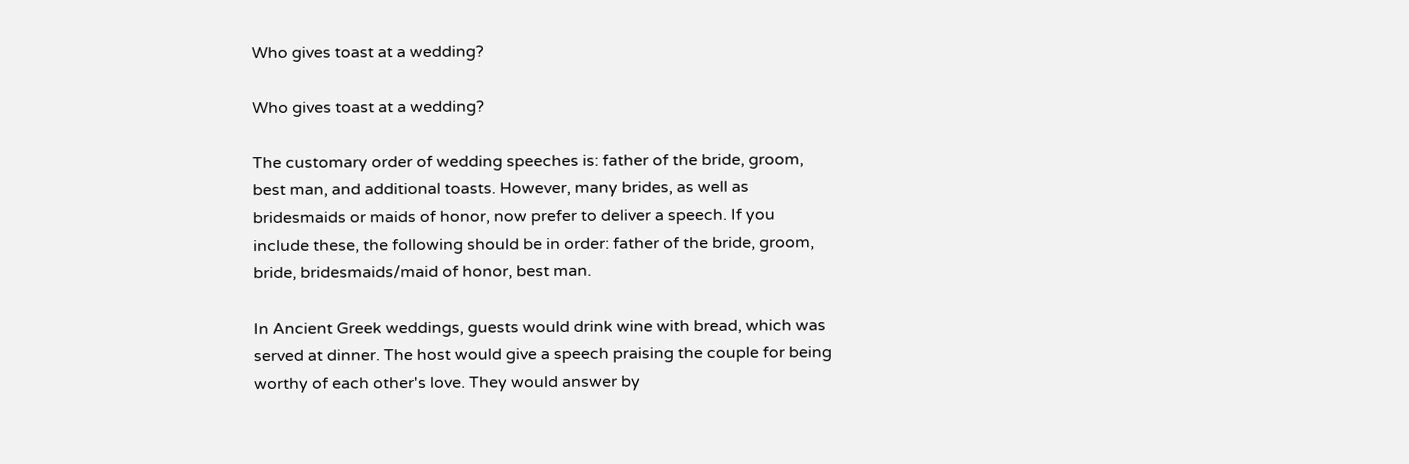Who gives toast at a wedding?

Who gives toast at a wedding?

The customary order of wedding speeches is: father of the bride, groom, best man, and additional toasts. However, many brides, as well as bridesmaids or maids of honor, now prefer to deliver a speech. If you include these, the following should be in order: father of the bride, groom, bride, bridesmaids/maid of honor, best man.

In Ancient Greek weddings, guests would drink wine with bread, which was served at dinner. The host would give a speech praising the couple for being worthy of each other's love. They would answer by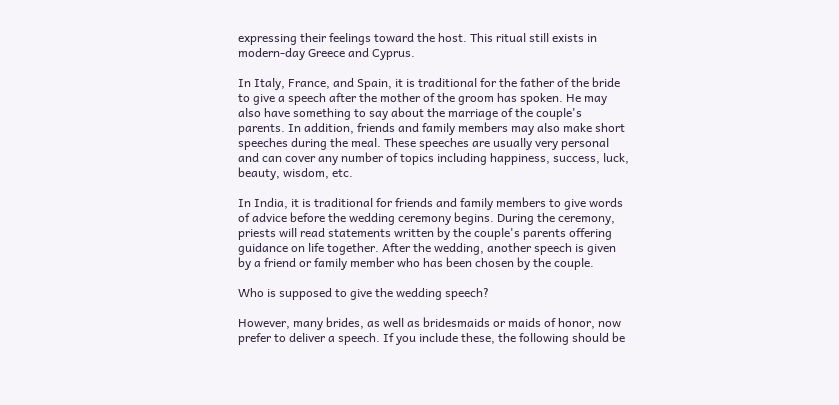expressing their feelings toward the host. This ritual still exists in modern-day Greece and Cyprus.

In Italy, France, and Spain, it is traditional for the father of the bride to give a speech after the mother of the groom has spoken. He may also have something to say about the marriage of the couple's parents. In addition, friends and family members may also make short speeches during the meal. These speeches are usually very personal and can cover any number of topics including happiness, success, luck, beauty, wisdom, etc.

In India, it is traditional for friends and family members to give words of advice before the wedding ceremony begins. During the ceremony, priests will read statements written by the couple's parents offering guidance on life together. After the wedding, another speech is given by a friend or family member who has been chosen by the couple.

Who is supposed to give the wedding speech?

However, many brides, as well as bridesmaids or maids of honor, now prefer to deliver a speech. If you include these, the following should be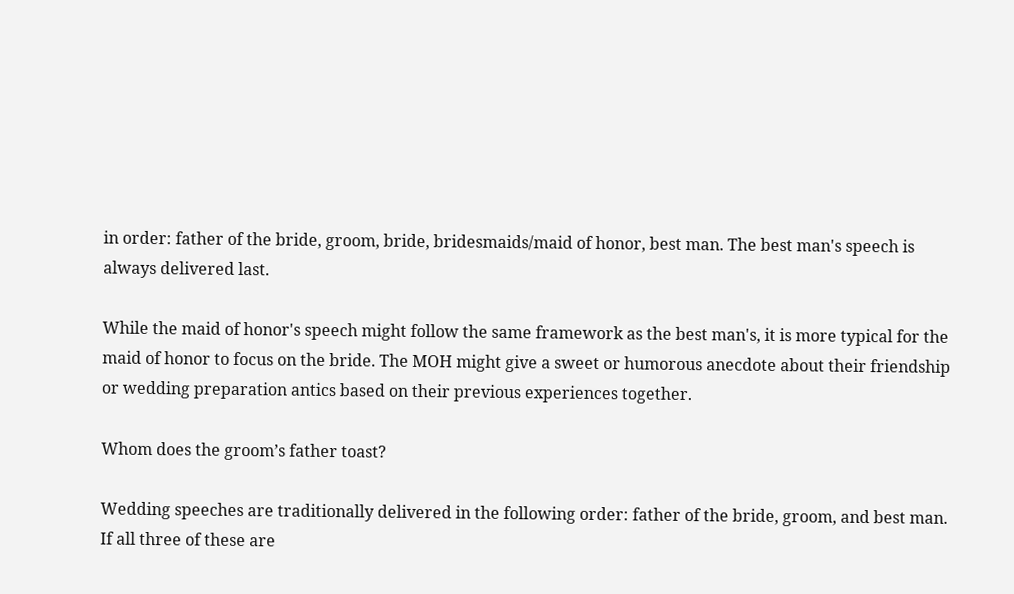in order: father of the bride, groom, bride, bridesmaids/maid of honor, best man. The best man's speech is always delivered last.

While the maid of honor's speech might follow the same framework as the best man's, it is more typical for the maid of honor to focus on the bride. The MOH might give a sweet or humorous anecdote about their friendship or wedding preparation antics based on their previous experiences together.

Whom does the groom’s father toast?

Wedding speeches are traditionally delivered in the following order: father of the bride, groom, and best man. If all three of these are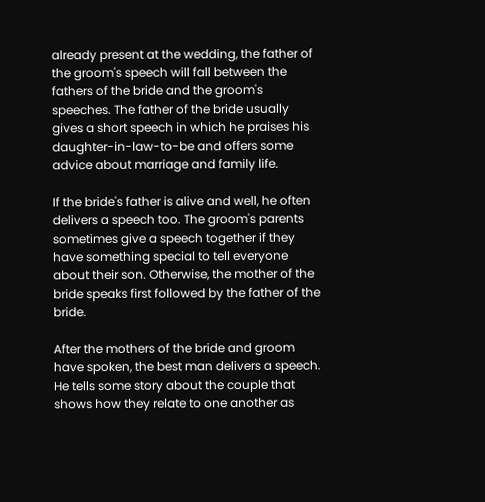already present at the wedding, the father of the groom's speech will fall between the fathers of the bride and the groom's speeches. The father of the bride usually gives a short speech in which he praises his daughter-in-law-to-be and offers some advice about marriage and family life.

If the bride's father is alive and well, he often delivers a speech too. The groom's parents sometimes give a speech together if they have something special to tell everyone about their son. Otherwise, the mother of the bride speaks first followed by the father of the bride.

After the mothers of the bride and groom have spoken, the best man delivers a speech. He tells some story about the couple that shows how they relate to one another as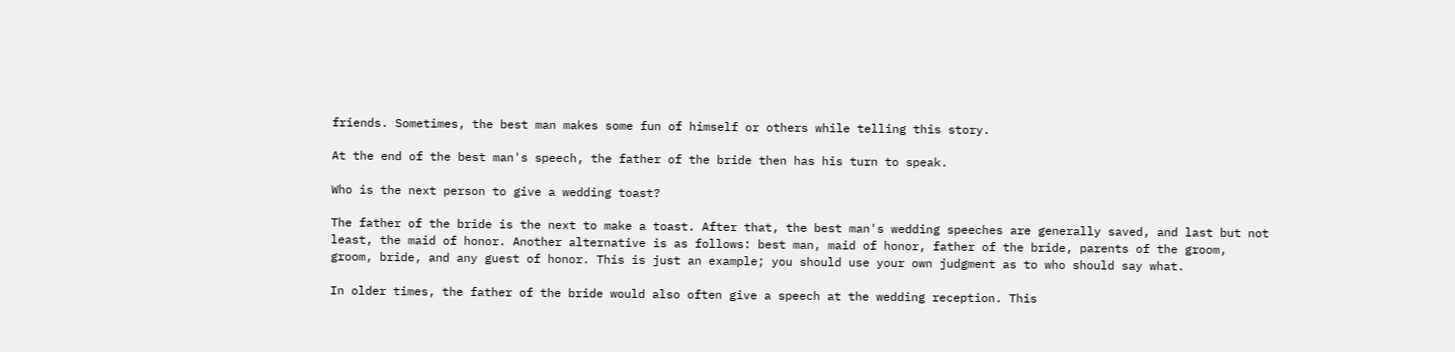friends. Sometimes, the best man makes some fun of himself or others while telling this story.

At the end of the best man's speech, the father of the bride then has his turn to speak.

Who is the next person to give a wedding toast?

The father of the bride is the next to make a toast. After that, the best man's wedding speeches are generally saved, and last but not least, the maid of honor. Another alternative is as follows: best man, maid of honor, father of the bride, parents of the groom, groom, bride, and any guest of honor. This is just an example; you should use your own judgment as to who should say what.

In older times, the father of the bride would also often give a speech at the wedding reception. This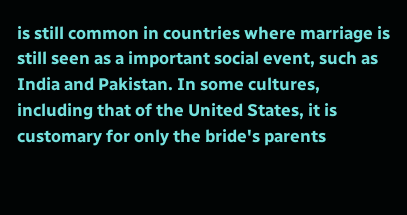is still common in countries where marriage is still seen as a important social event, such as India and Pakistan. In some cultures, including that of the United States, it is customary for only the bride's parents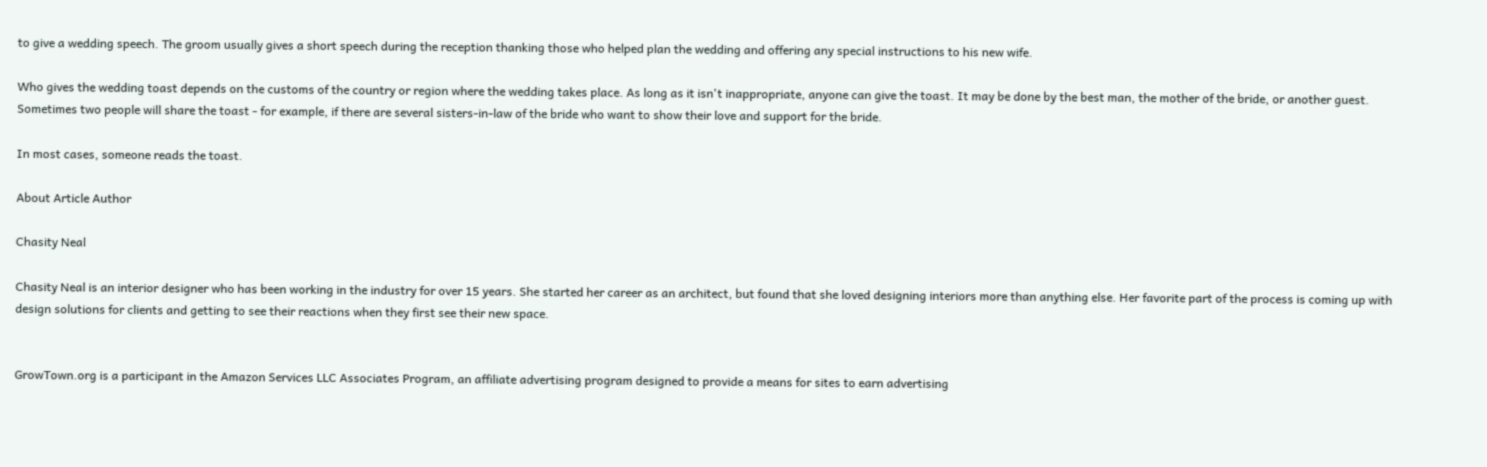to give a wedding speech. The groom usually gives a short speech during the reception thanking those who helped plan the wedding and offering any special instructions to his new wife.

Who gives the wedding toast depends on the customs of the country or region where the wedding takes place. As long as it isn't inappropriate, anyone can give the toast. It may be done by the best man, the mother of the bride, or another guest. Sometimes two people will share the toast - for example, if there are several sisters-in-law of the bride who want to show their love and support for the bride.

In most cases, someone reads the toast.

About Article Author

Chasity Neal

Chasity Neal is an interior designer who has been working in the industry for over 15 years. She started her career as an architect, but found that she loved designing interiors more than anything else. Her favorite part of the process is coming up with design solutions for clients and getting to see their reactions when they first see their new space.


GrowTown.org is a participant in the Amazon Services LLC Associates Program, an affiliate advertising program designed to provide a means for sites to earn advertising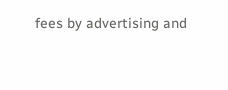fees by advertising and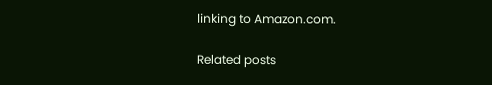linking to Amazon.com.

Related posts